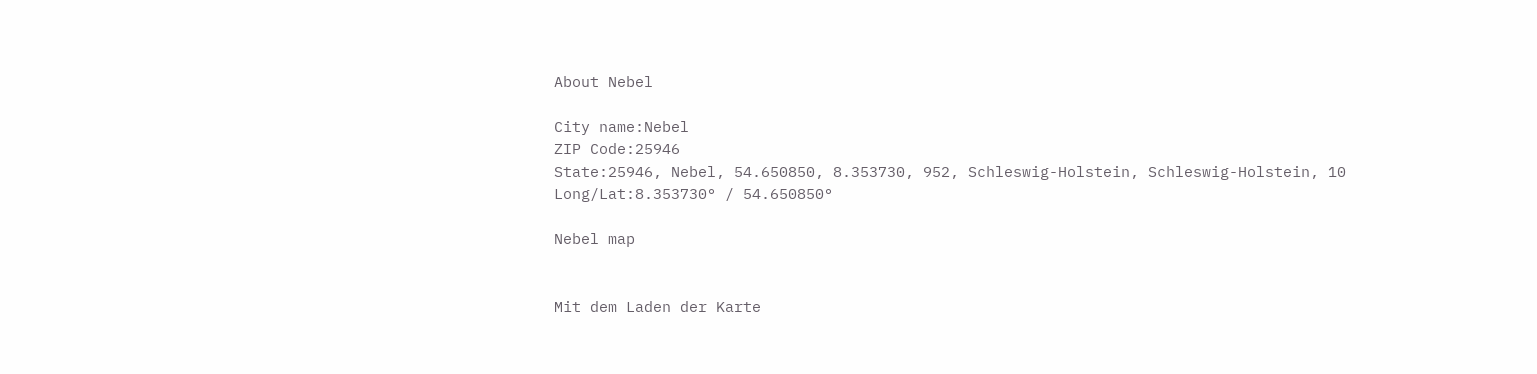About Nebel

City name:Nebel
ZIP Code:25946
State:25946, Nebel, 54.650850, 8.353730, 952, Schleswig-Holstein, Schleswig-Holstein, 10
Long/Lat:8.353730° / 54.650850°

Nebel map


Mit dem Laden der Karte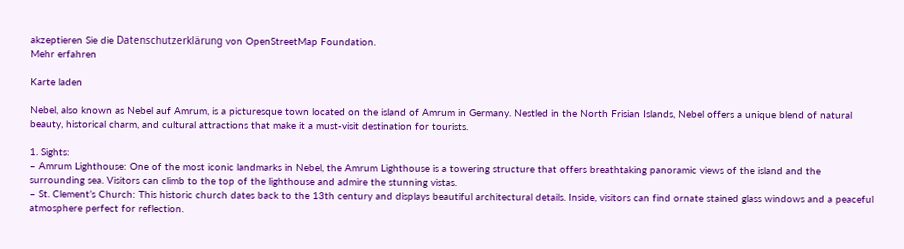akzeptieren Sie die Datenschutzerklärung von OpenStreetMap Foundation.
Mehr erfahren

Karte laden

Nebel, also known as Nebel auf Amrum, is a picturesque town located on the island of Amrum in Germany. Nestled in the North Frisian Islands, Nebel offers a unique blend of natural beauty, historical charm, and cultural attractions that make it a must-visit destination for tourists.

1. Sights:
– Amrum Lighthouse: One of the most iconic landmarks in Nebel, the Amrum Lighthouse is a towering structure that offers breathtaking panoramic views of the island and the surrounding sea. Visitors can climb to the top of the lighthouse and admire the stunning vistas.
– St. Clement’s Church: This historic church dates back to the 13th century and displays beautiful architectural details. Inside, visitors can find ornate stained glass windows and a peaceful atmosphere perfect for reflection.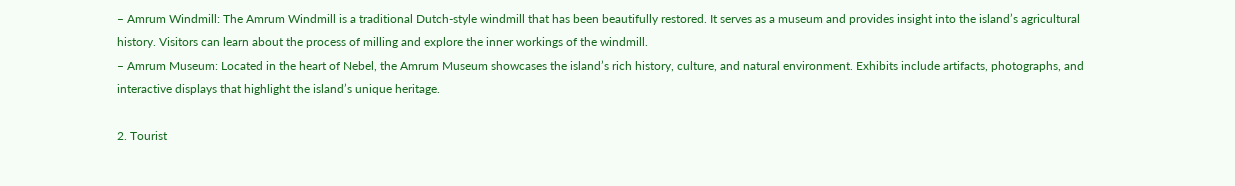– Amrum Windmill: The Amrum Windmill is a traditional Dutch-style windmill that has been beautifully restored. It serves as a museum and provides insight into the island’s agricultural history. Visitors can learn about the process of milling and explore the inner workings of the windmill.
– Amrum Museum: Located in the heart of Nebel, the Amrum Museum showcases the island’s rich history, culture, and natural environment. Exhibits include artifacts, photographs, and interactive displays that highlight the island’s unique heritage.

2. Tourist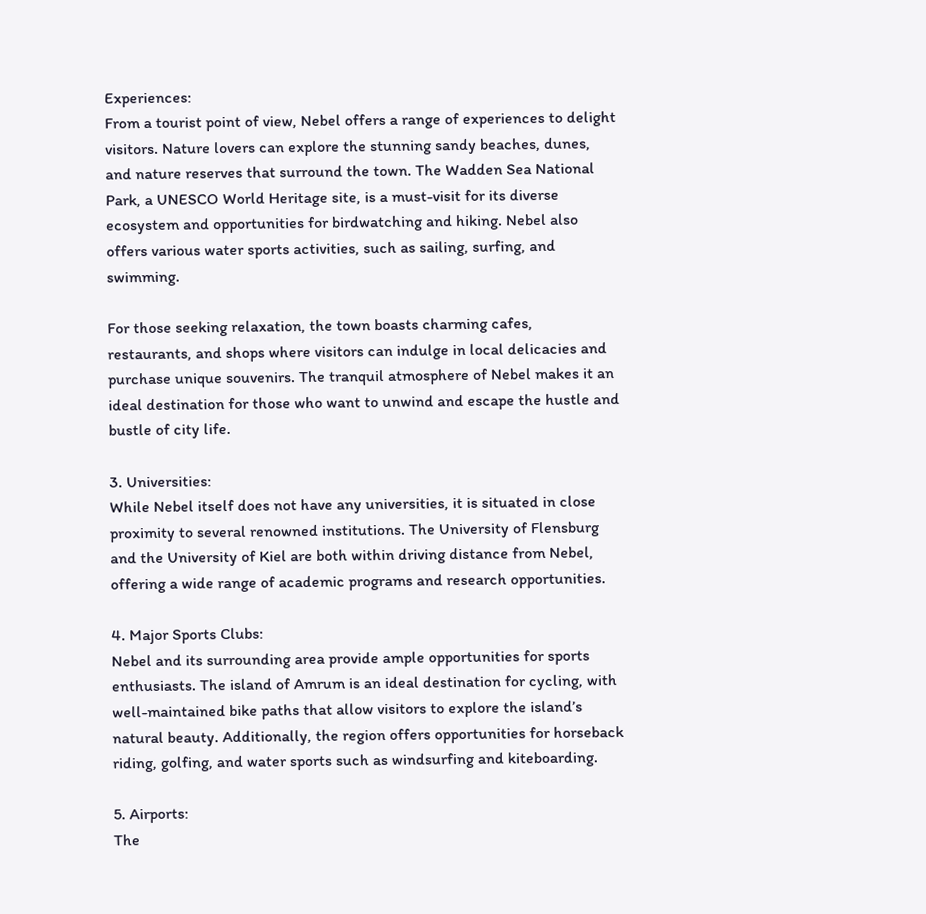Experiences:
From a tourist point of view, Nebel offers a range of experiences to delight visitors. Nature lovers can explore the stunning sandy beaches, dunes, and nature reserves that surround the town. The Wadden Sea National Park, a UNESCO World Heritage site, is a must-visit for its diverse ecosystem and opportunities for birdwatching and hiking. Nebel also offers various water sports activities, such as sailing, surfing, and swimming.

For those seeking relaxation, the town boasts charming cafes, restaurants, and shops where visitors can indulge in local delicacies and purchase unique souvenirs. The tranquil atmosphere of Nebel makes it an ideal destination for those who want to unwind and escape the hustle and bustle of city life.

3. Universities:
While Nebel itself does not have any universities, it is situated in close proximity to several renowned institutions. The University of Flensburg and the University of Kiel are both within driving distance from Nebel, offering a wide range of academic programs and research opportunities.

4. Major Sports Clubs:
Nebel and its surrounding area provide ample opportunities for sports enthusiasts. The island of Amrum is an ideal destination for cycling, with well-maintained bike paths that allow visitors to explore the island’s natural beauty. Additionally, the region offers opportunities for horseback riding, golfing, and water sports such as windsurfing and kiteboarding.

5. Airports:
The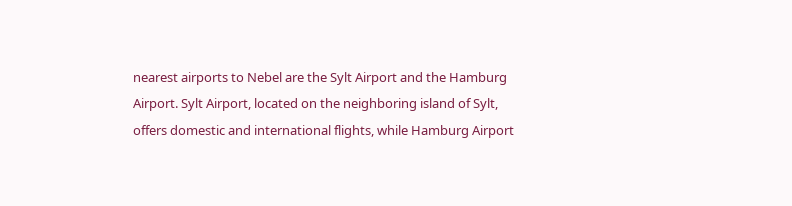nearest airports to Nebel are the Sylt Airport and the Hamburg Airport. Sylt Airport, located on the neighboring island of Sylt, offers domestic and international flights, while Hamburg Airport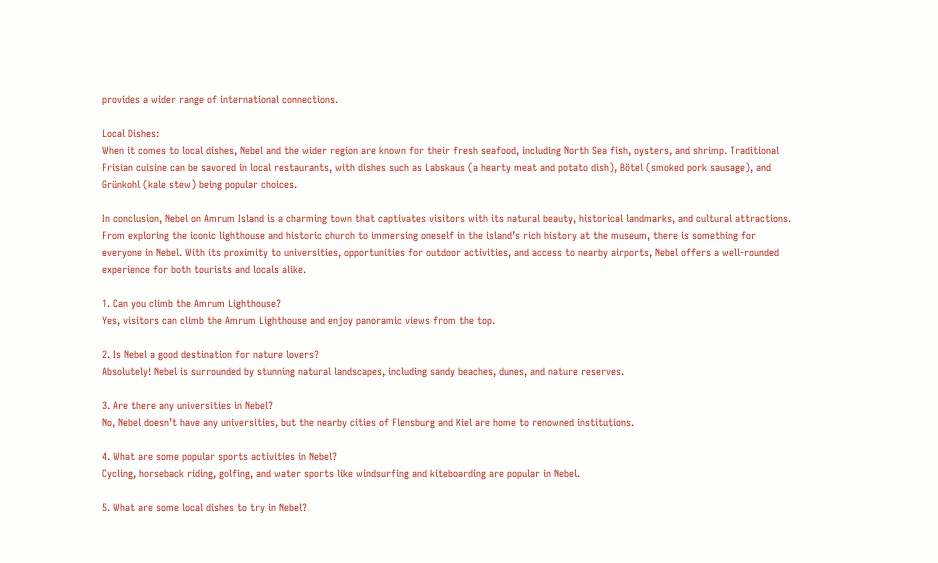provides a wider range of international connections.

Local Dishes:
When it comes to local dishes, Nebel and the wider region are known for their fresh seafood, including North Sea fish, oysters, and shrimp. Traditional Frisian cuisine can be savored in local restaurants, with dishes such as Labskaus (a hearty meat and potato dish), Bötel (smoked pork sausage), and Grünkohl (kale stew) being popular choices.

In conclusion, Nebel on Amrum Island is a charming town that captivates visitors with its natural beauty, historical landmarks, and cultural attractions. From exploring the iconic lighthouse and historic church to immersing oneself in the island’s rich history at the museum, there is something for everyone in Nebel. With its proximity to universities, opportunities for outdoor activities, and access to nearby airports, Nebel offers a well-rounded experience for both tourists and locals alike.

1. Can you climb the Amrum Lighthouse?
Yes, visitors can climb the Amrum Lighthouse and enjoy panoramic views from the top.

2. Is Nebel a good destination for nature lovers?
Absolutely! Nebel is surrounded by stunning natural landscapes, including sandy beaches, dunes, and nature reserves.

3. Are there any universities in Nebel?
No, Nebel doesn’t have any universities, but the nearby cities of Flensburg and Kiel are home to renowned institutions.

4. What are some popular sports activities in Nebel?
Cycling, horseback riding, golfing, and water sports like windsurfing and kiteboarding are popular in Nebel.

5. What are some local dishes to try in Nebel?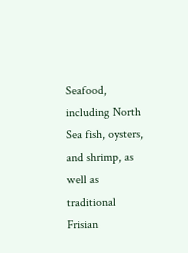Seafood, including North Sea fish, oysters, and shrimp, as well as traditional Frisian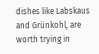dishes like Labskaus and Grünkohl, are worth trying in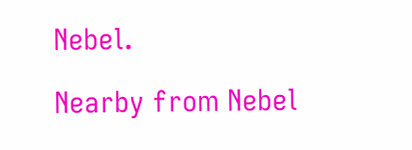Nebel.

Nearby from Nebel